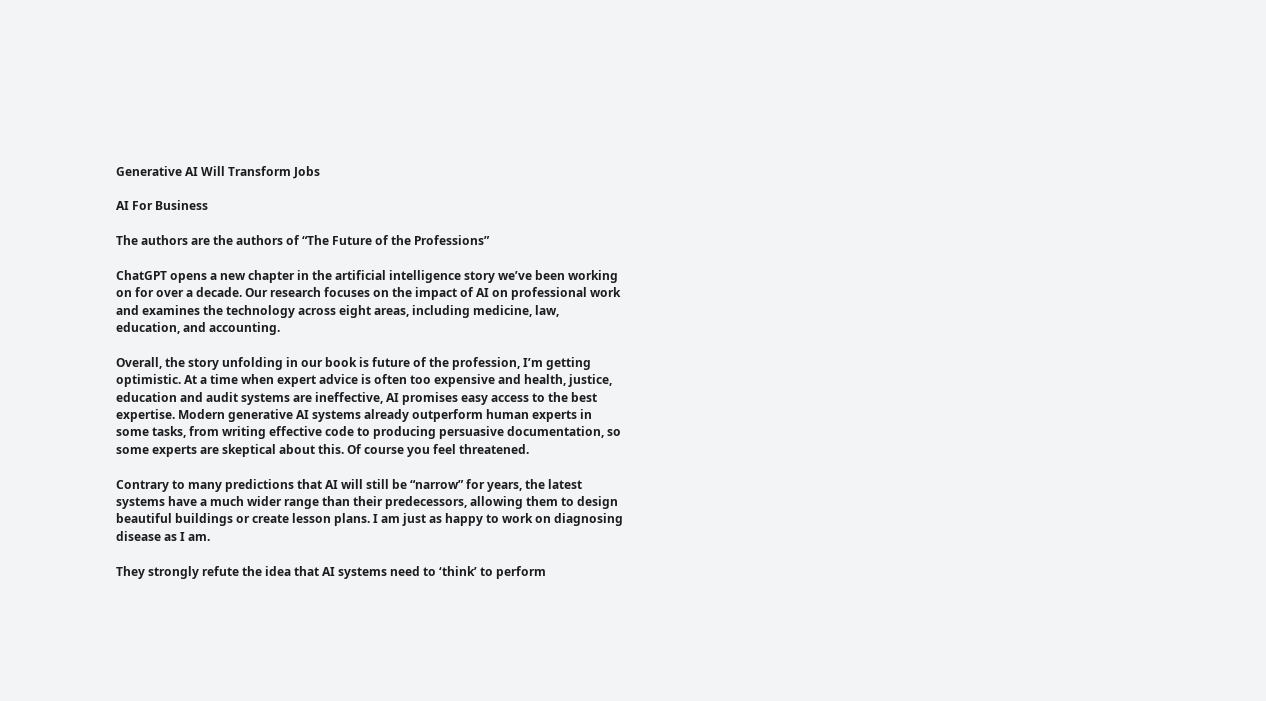Generative AI Will Transform Jobs

AI For Business

The authors are the authors of “The Future of the Professions”

ChatGPT opens a new chapter in the artificial intelligence story we’ve been working on for over a decade. Our research focuses on the impact of AI on professional work and examines the technology across eight areas, including medicine, law, education, and accounting.

Overall, the story unfolding in our book is future of the profession, I’m getting optimistic. At a time when expert advice is often too expensive and health, justice, education and audit systems are ineffective, AI promises easy access to the best expertise. Modern generative AI systems already outperform human experts in some tasks, from writing effective code to producing persuasive documentation, so some experts are skeptical about this. Of course you feel threatened.

Contrary to many predictions that AI will still be “narrow” for years, the latest systems have a much wider range than their predecessors, allowing them to design beautiful buildings or create lesson plans. I am just as happy to work on diagnosing disease as I am.

They strongly refute the idea that AI systems need to ‘think’ to perform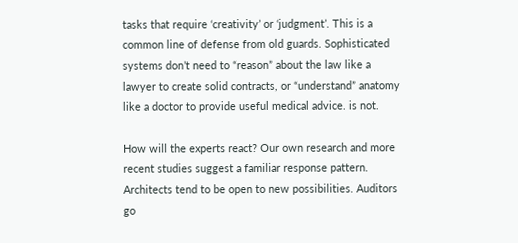tasks that require ‘creativity’ or ‘judgment’. This is a common line of defense from old guards. Sophisticated systems don’t need to “reason” about the law like a lawyer to create solid contracts, or “understand” anatomy like a doctor to provide useful medical advice. is not.

How will the experts react? Our own research and more recent studies suggest a familiar response pattern. Architects tend to be open to new possibilities. Auditors go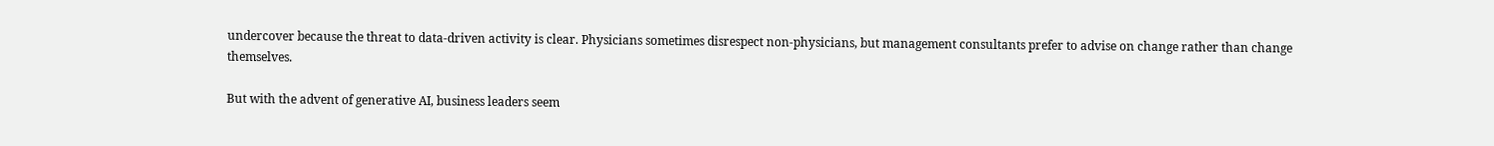undercover because the threat to data-driven activity is clear. Physicians sometimes disrespect non-physicians, but management consultants prefer to advise on change rather than change themselves.

But with the advent of generative AI, business leaders seem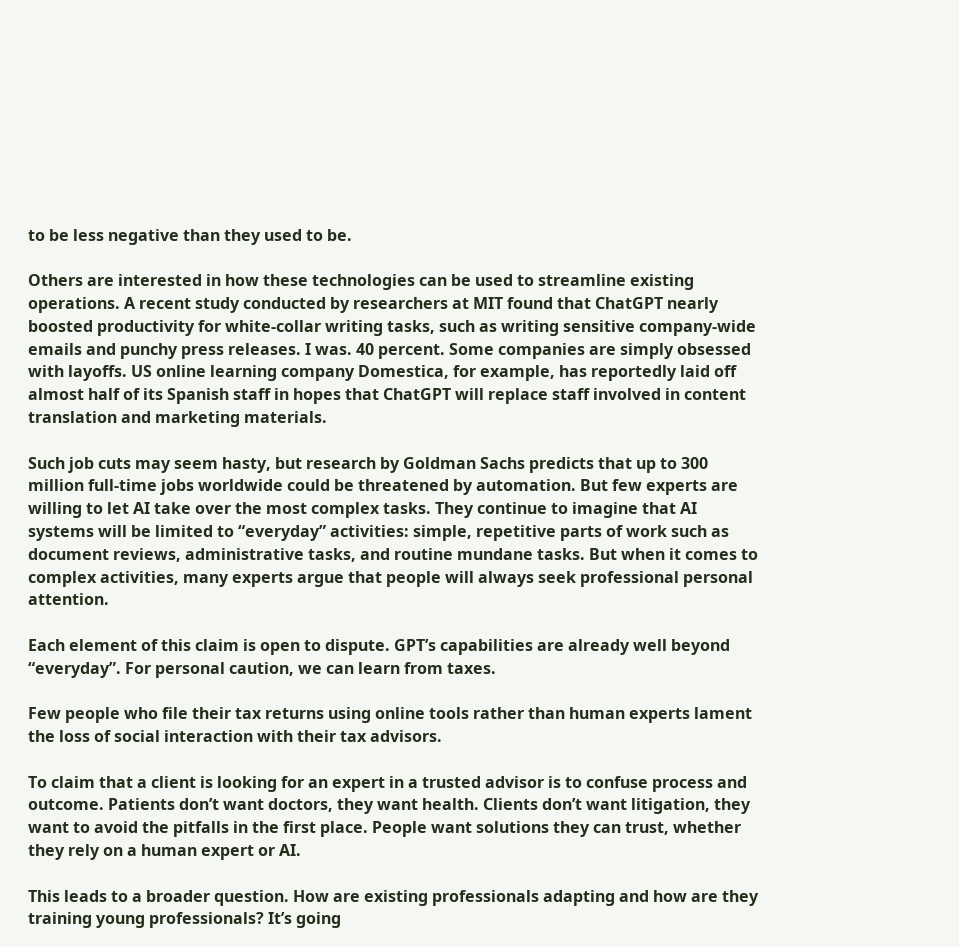to be less negative than they used to be.

Others are interested in how these technologies can be used to streamline existing operations. A recent study conducted by researchers at MIT found that ChatGPT nearly boosted productivity for white-collar writing tasks, such as writing sensitive company-wide emails and punchy press releases. I was. 40 percent. Some companies are simply obsessed with layoffs. US online learning company Domestica, for example, has reportedly laid off almost half of its Spanish staff in hopes that ChatGPT will replace staff involved in content translation and marketing materials.

Such job cuts may seem hasty, but research by Goldman Sachs predicts that up to 300 million full-time jobs worldwide could be threatened by automation. But few experts are willing to let AI take over the most complex tasks. They continue to imagine that AI systems will be limited to “everyday” activities: simple, repetitive parts of work such as document reviews, administrative tasks, and routine mundane tasks. But when it comes to complex activities, many experts argue that people will always seek professional personal attention.

Each element of this claim is open to dispute. GPT’s capabilities are already well beyond “everyday”. For personal caution, we can learn from taxes.

Few people who file their tax returns using online tools rather than human experts lament the loss of social interaction with their tax advisors.

To claim that a client is looking for an expert in a trusted advisor is to confuse process and outcome. Patients don’t want doctors, they want health. Clients don’t want litigation, they want to avoid the pitfalls in the first place. People want solutions they can trust, whether they rely on a human expert or AI.

This leads to a broader question. How are existing professionals adapting and how are they training young professionals? It’s going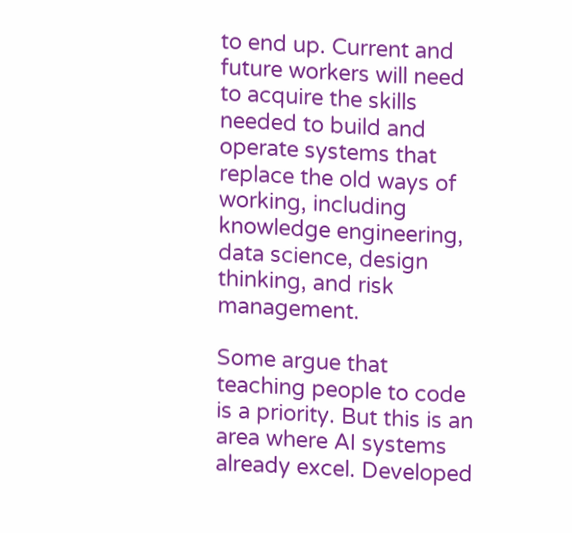to end up. Current and future workers will need to acquire the skills needed to build and operate systems that replace the old ways of working, including knowledge engineering, data science, design thinking, and risk management.

Some argue that teaching people to code is a priority. But this is an area where AI systems already excel. Developed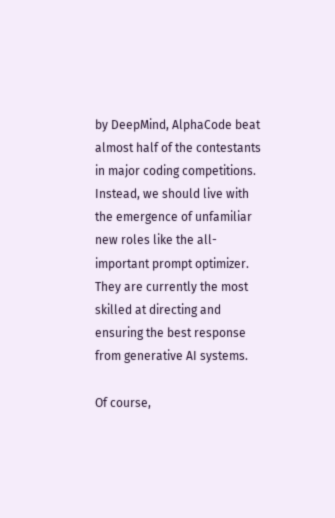by DeepMind, AlphaCode beat almost half of the contestants in major coding competitions. Instead, we should live with the emergence of unfamiliar new roles like the all-important prompt optimizer. They are currently the most skilled at directing and ensuring the best response from generative AI systems.

Of course,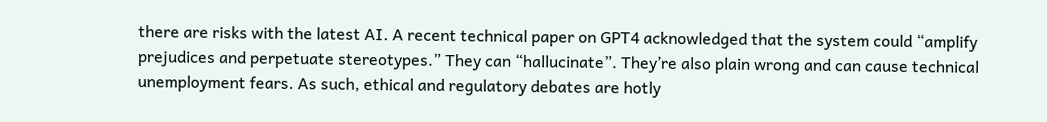there are risks with the latest AI. A recent technical paper on GPT4 acknowledged that the system could “amplify prejudices and perpetuate stereotypes.” They can “hallucinate”. They’re also plain wrong and can cause technical unemployment fears. As such, ethical and regulatory debates are hotly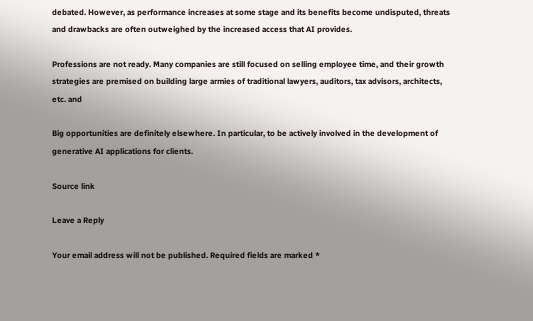debated. However, as performance increases at some stage and its benefits become undisputed, threats and drawbacks are often outweighed by the increased access that AI provides.

Professions are not ready. Many companies are still focused on selling employee time, and their growth strategies are premised on building large armies of traditional lawyers, auditors, tax advisors, architects, etc. and

Big opportunities are definitely elsewhere. In particular, to be actively involved in the development of generative AI applications for clients.

Source link

Leave a Reply

Your email address will not be published. Required fields are marked *